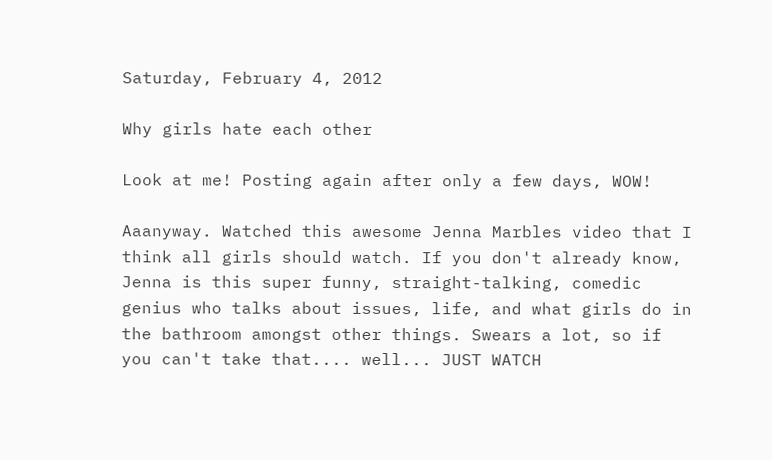Saturday, February 4, 2012

Why girls hate each other

Look at me! Posting again after only a few days, WOW!

Aaanyway. Watched this awesome Jenna Marbles video that I think all girls should watch. If you don't already know, Jenna is this super funny, straight-talking, comedic genius who talks about issues, life, and what girls do in the bathroom amongst other things. Swears a lot, so if you can't take that.... well... JUST WATCH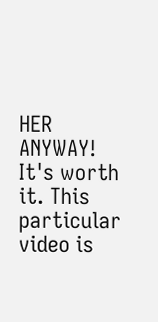HER ANYWAY! It's worth it. This particular video is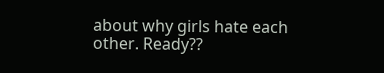about why girls hate each other. Ready??